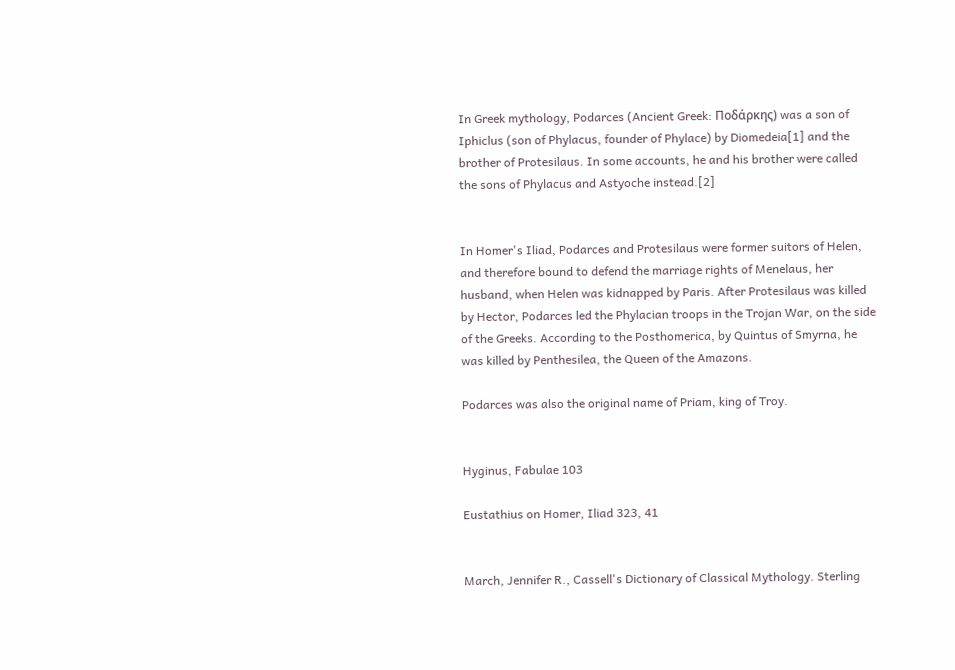In Greek mythology, Podarces (Ancient Greek: Ποδάρκης) was a son of Iphiclus (son of Phylacus, founder of Phylace) by Diomedeia[1] and the brother of Protesilaus. In some accounts, he and his brother were called the sons of Phylacus and Astyoche instead.[2]


In Homer's Iliad, Podarces and Protesilaus were former suitors of Helen, and therefore bound to defend the marriage rights of Menelaus, her husband, when Helen was kidnapped by Paris. After Protesilaus was killed by Hector, Podarces led the Phylacian troops in the Trojan War, on the side of the Greeks. According to the Posthomerica, by Quintus of Smyrna, he was killed by Penthesilea, the Queen of the Amazons.

Podarces was also the original name of Priam, king of Troy.


Hyginus, Fabulae 103

Eustathius on Homer, Iliad 323, 41


March, Jennifer R., Cassell's Dictionary of Classical Mythology. Sterling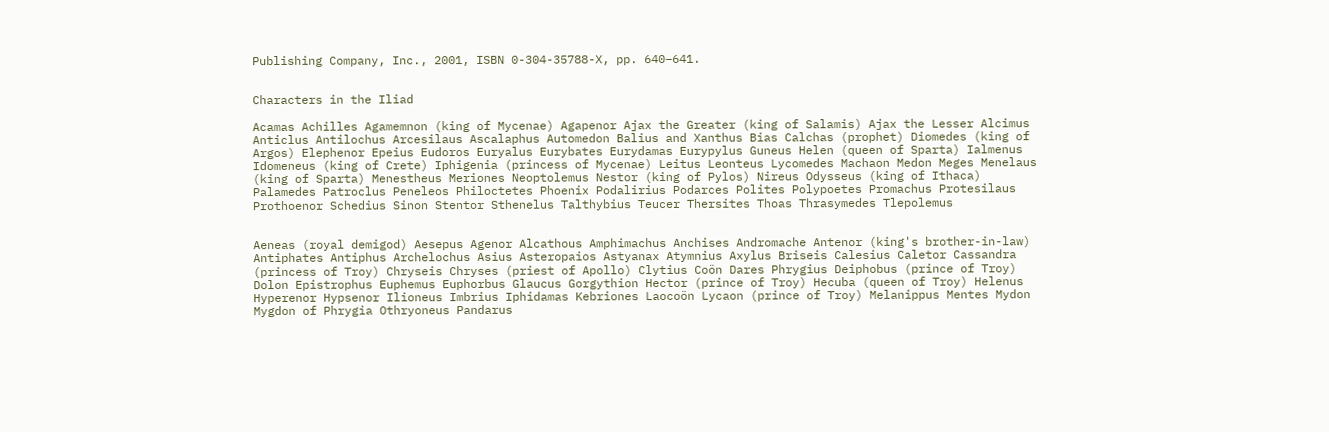Publishing Company, Inc., 2001, ISBN 0-304-35788-X, pp. 640–641.


Characters in the Iliad

Acamas Achilles Agamemnon (king of Mycenae) Agapenor Ajax the Greater (king of Salamis) Ajax the Lesser Alcimus Anticlus Antilochus Arcesilaus Ascalaphus Automedon Balius and Xanthus Bias Calchas (prophet) Diomedes (king of Argos) Elephenor Epeius Eudoros Euryalus Eurybates Eurydamas Eurypylus Guneus Helen (queen of Sparta) Ialmenus Idomeneus (king of Crete) Iphigenia (princess of Mycenae) Leitus Leonteus Lycomedes Machaon Medon Meges Menelaus (king of Sparta) Menestheus Meriones Neoptolemus Nestor (king of Pylos) Nireus Odysseus (king of Ithaca) Palamedes Patroclus Peneleos Philoctetes Phoenix Podalirius Podarces Polites Polypoetes Promachus Protesilaus Prothoenor Schedius Sinon Stentor Sthenelus Talthybius Teucer Thersites Thoas Thrasymedes Tlepolemus


Aeneas (royal demigod) Aesepus Agenor Alcathous Amphimachus Anchises Andromache Antenor (king's brother-in-law) Antiphates Antiphus Archelochus Asius Asteropaios Astyanax Atymnius Axylus Briseis Calesius Caletor Cassandra (princess of Troy) Chryseis Chryses (priest of Apollo) Clytius Coön Dares Phrygius Deiphobus (prince of Troy) Dolon Epistrophus Euphemus Euphorbus Glaucus Gorgythion Hector (prince of Troy) Hecuba (queen of Troy) Helenus Hyperenor Hypsenor Ilioneus Imbrius Iphidamas Kebriones Laocoön Lycaon (prince of Troy) Melanippus Mentes Mydon Mygdon of Phrygia Othryoneus Pandarus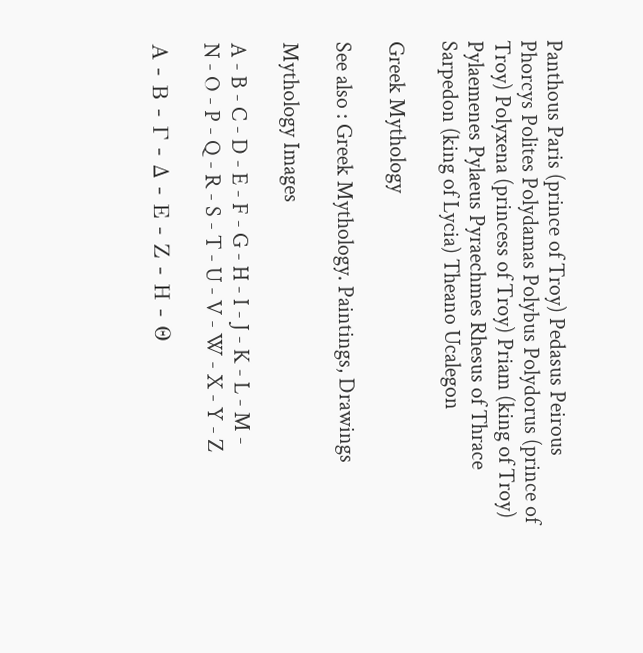Panthous Paris (prince of Troy) Pedasus Peirous Phorcys Polites Polydamas Polybus Polydorus (prince of Troy) Polyxena (princess of Troy) Priam (king of Troy) Pylaemenes Pylaeus Pyraechmes Rhesus of Thrace Sarpedon (king of Lycia) Theano Ucalegon

Greek Mythology

See also : Greek Mythology. Paintings, Drawings

Mythology Images

A - B - C - D - E - F - G - H - I - J - K - L - M -
N - O - P - Q - R - S - T - U - V - W - X - Y - Z

Α - Β - Γ - Δ - Ε - Ζ - Η - Θ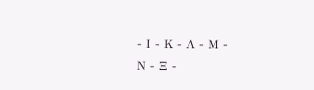- Ι - Κ - Λ - Μ -
Ν - Ξ -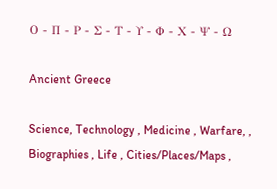Ο - Π - Ρ - Σ - Τ - Υ - Φ - Χ - Ψ - Ω

Ancient Greece

Science, Technology , Medicine , Warfare, , Biographies , Life , Cities/Places/Maps ,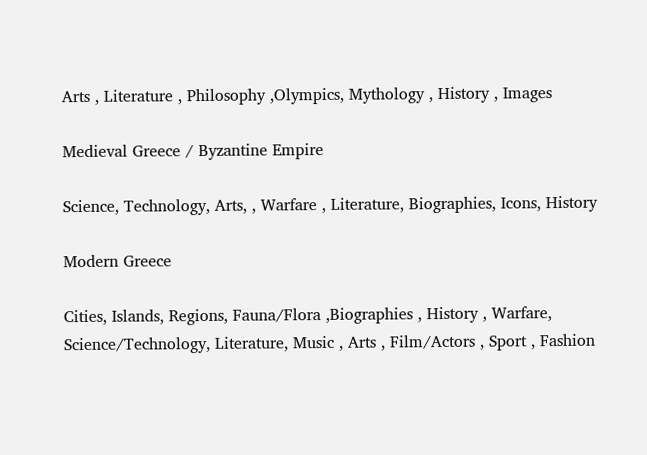Arts , Literature , Philosophy ,Olympics, Mythology , History , Images

Medieval Greece / Byzantine Empire

Science, Technology, Arts, , Warfare , Literature, Biographies, Icons, History

Modern Greece

Cities, Islands, Regions, Fauna/Flora ,Biographies , History , Warfare, Science/Technology, Literature, Music , Arts , Film/Actors , Sport , Fashion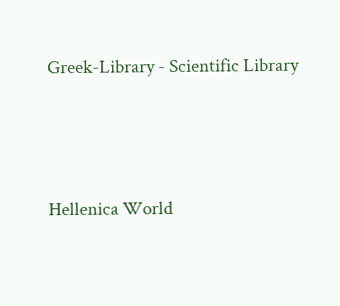Greek-Library - Scientific Library




Hellenica World